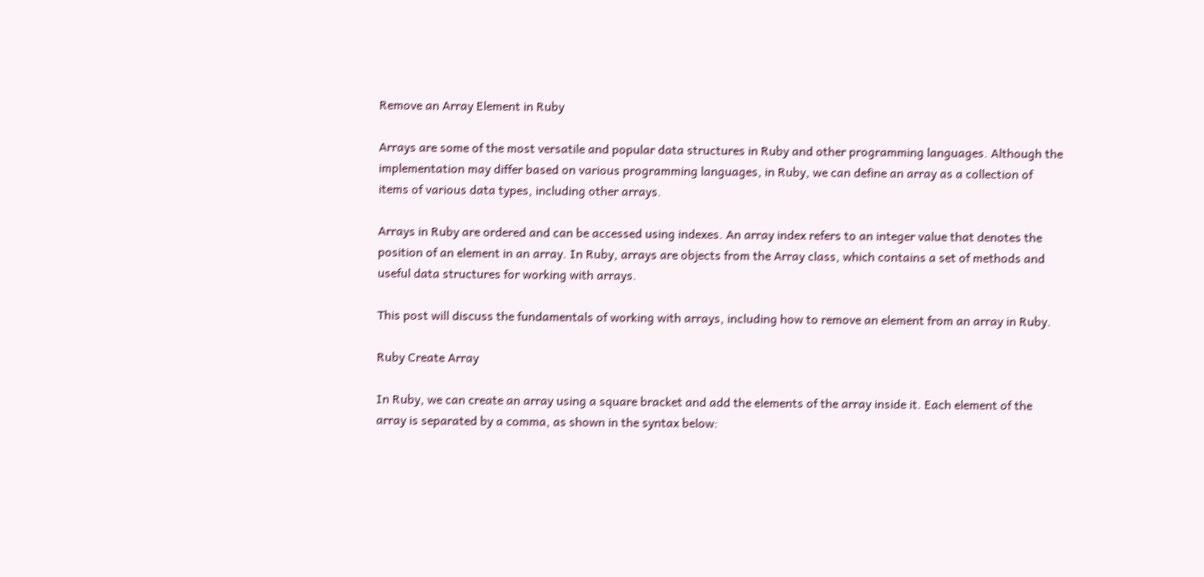Remove an Array Element in Ruby

Arrays are some of the most versatile and popular data structures in Ruby and other programming languages. Although the implementation may differ based on various programming languages, in Ruby, we can define an array as a collection of items of various data types, including other arrays.

Arrays in Ruby are ordered and can be accessed using indexes. An array index refers to an integer value that denotes the position of an element in an array. In Ruby, arrays are objects from the Array class, which contains a set of methods and useful data structures for working with arrays.

This post will discuss the fundamentals of working with arrays, including how to remove an element from an array in Ruby.

Ruby Create Array

In Ruby, we can create an array using a square bracket and add the elements of the array inside it. Each element of the array is separated by a comma, as shown in the syntax below: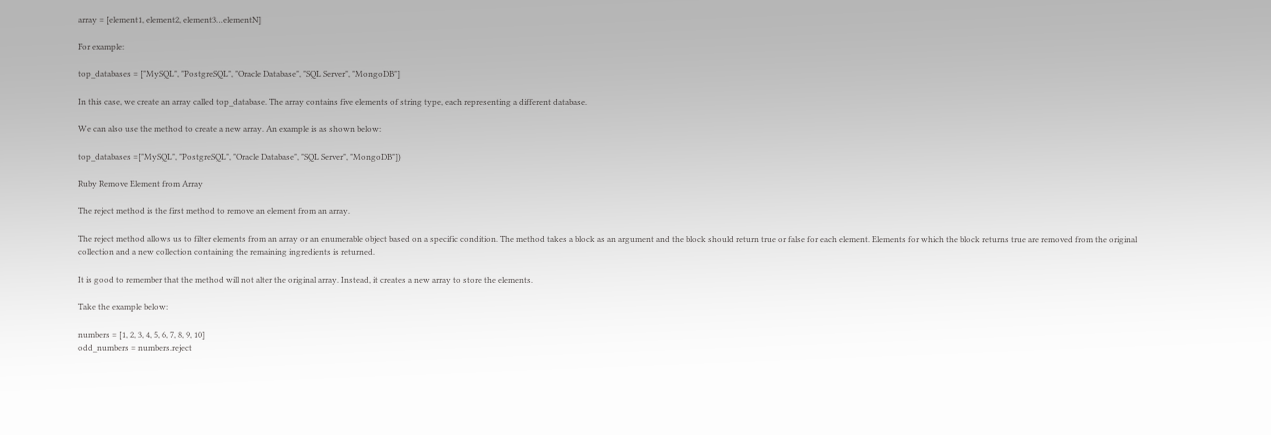array = [element1, element2, element3…elementN]

For example:

top_databases = ["MySQL", "PostgreSQL", "Oracle Database", "SQL Server", "MongoDB"]

In this case, we create an array called top_database. The array contains five elements of string type, each representing a different database.

We can also use the method to create a new array. An example is as shown below:

top_databases =["MySQL", "PostgreSQL", "Oracle Database", "SQL Server", "MongoDB"])

Ruby Remove Element from Array

The reject method is the first method to remove an element from an array.

The reject method allows us to filter elements from an array or an enumerable object based on a specific condition. The method takes a block as an argument and the block should return true or false for each element. Elements for which the block returns true are removed from the original collection and a new collection containing the remaining ingredients is returned.

It is good to remember that the method will not alter the original array. Instead, it creates a new array to store the elements.

Take the example below:

numbers = [1, 2, 3, 4, 5, 6, 7, 8, 9, 10]
odd_numbers = numbers.reject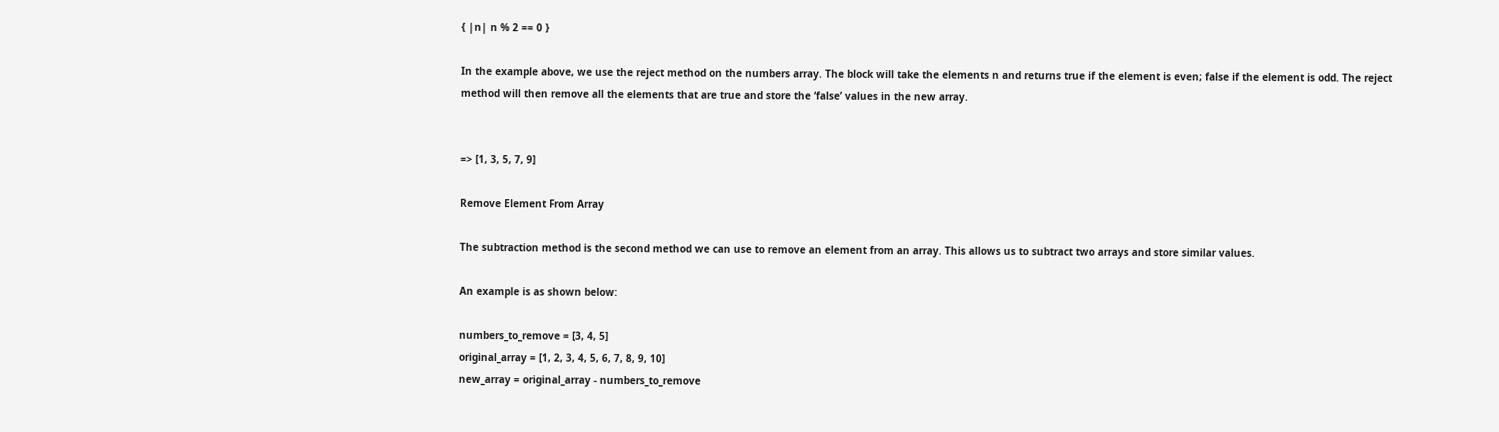{ |n| n % 2 == 0 }

In the example above, we use the reject method on the numbers array. The block will take the elements n and returns true if the element is even; false if the element is odd. The reject method will then remove all the elements that are true and store the ‘false’ values in the new array.


=> [1, 3, 5, 7, 9]

Remove Element From Array

The subtraction method is the second method we can use to remove an element from an array. This allows us to subtract two arrays and store similar values.

An example is as shown below:

numbers_to_remove = [3, 4, 5]
original_array = [1, 2, 3, 4, 5, 6, 7, 8, 9, 10]
new_array = original_array - numbers_to_remove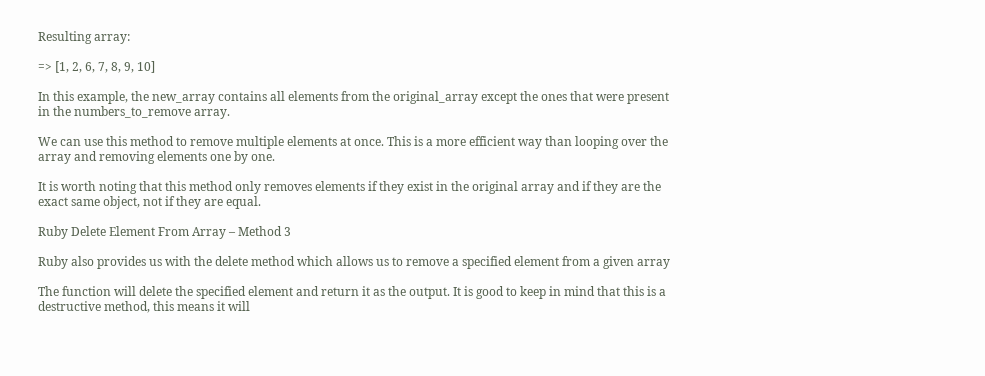Resulting array:

=> [1, 2, 6, 7, 8, 9, 10]

In this example, the new_array contains all elements from the original_array except the ones that were present in the numbers_to_remove array.

We can use this method to remove multiple elements at once. This is a more efficient way than looping over the array and removing elements one by one.

It is worth noting that this method only removes elements if they exist in the original array and if they are the exact same object, not if they are equal.

Ruby Delete Element From Array – Method 3

Ruby also provides us with the delete method which allows us to remove a specified element from a given array

The function will delete the specified element and return it as the output. It is good to keep in mind that this is a destructive method, this means it will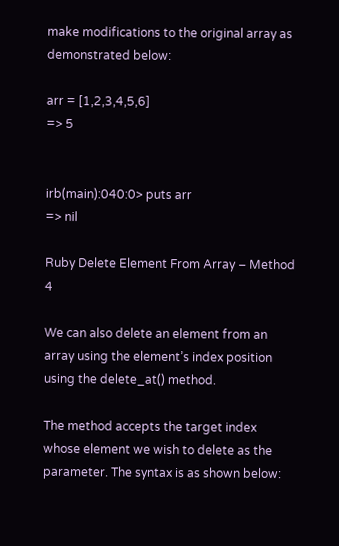make modifications to the original array as demonstrated below:

arr = [1,2,3,4,5,6]
=> 5


irb(main):040:0> puts arr
=> nil

Ruby Delete Element From Array – Method 4

We can also delete an element from an array using the element’s index position using the delete_at() method.

The method accepts the target index whose element we wish to delete as the parameter. The syntax is as shown below: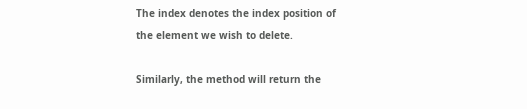The index denotes the index position of the element we wish to delete.

Similarly, the method will return the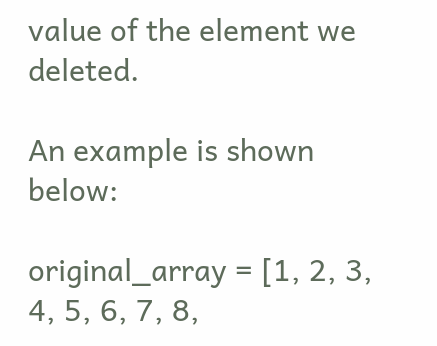value of the element we deleted.

An example is shown below:

original_array = [1, 2, 3, 4, 5, 6, 7, 8,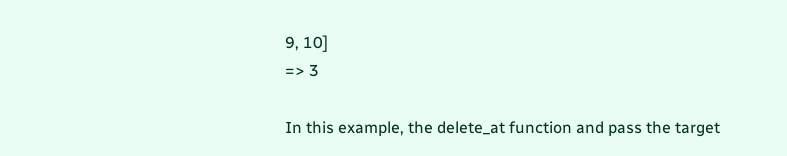9, 10]
=> 3

In this example, the delete_at function and pass the target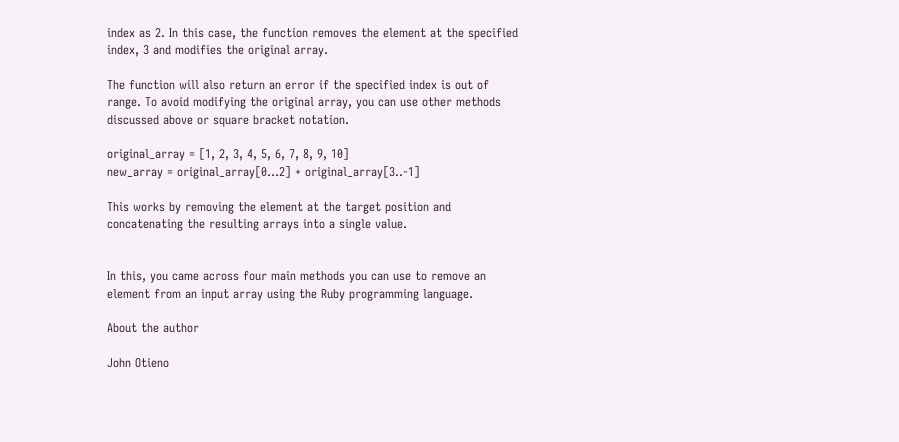index as 2. In this case, the function removes the element at the specified index, 3 and modifies the original array.

The function will also return an error if the specified index is out of range. To avoid modifying the original array, you can use other methods discussed above or square bracket notation.

original_array = [1, 2, 3, 4, 5, 6, 7, 8, 9, 10]
new_array = original_array[0...2] + original_array[3..-1]

This works by removing the element at the target position and concatenating the resulting arrays into a single value.


In this, you came across four main methods you can use to remove an element from an input array using the Ruby programming language.

About the author

John Otieno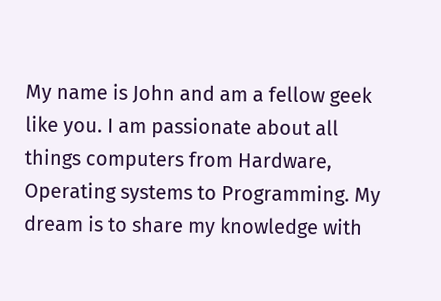My name is John and am a fellow geek like you. I am passionate about all things computers from Hardware, Operating systems to Programming. My dream is to share my knowledge with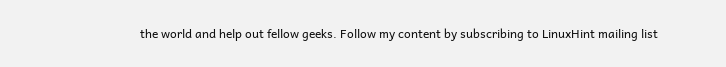the world and help out fellow geeks. Follow my content by subscribing to LinuxHint mailing list